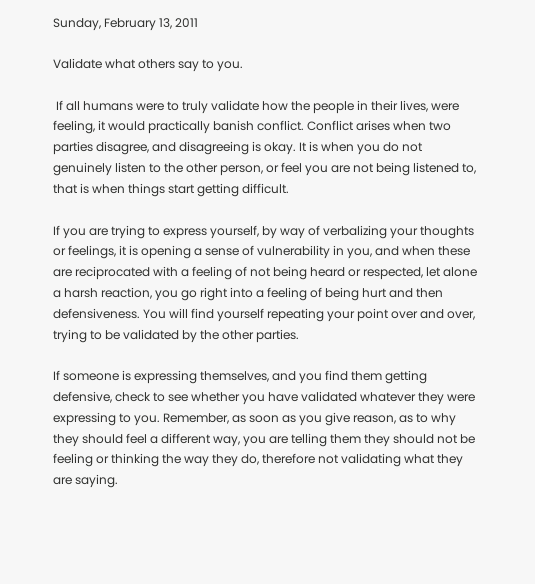Sunday, February 13, 2011

Validate what others say to you.

 If all humans were to truly validate how the people in their lives, were feeling, it would practically banish conflict. Conflict arises when two parties disagree, and disagreeing is okay. It is when you do not genuinely listen to the other person, or feel you are not being listened to, that is when things start getting difficult.

If you are trying to express yourself, by way of verbalizing your thoughts or feelings, it is opening a sense of vulnerability in you, and when these are reciprocated with a feeling of not being heard or respected, let alone a harsh reaction, you go right into a feeling of being hurt and then defensiveness. You will find yourself repeating your point over and over, trying to be validated by the other parties.

If someone is expressing themselves, and you find them getting defensive, check to see whether you have validated whatever they were expressing to you. Remember, as soon as you give reason, as to why they should feel a different way, you are telling them they should not be feeling or thinking the way they do, therefore not validating what they are saying.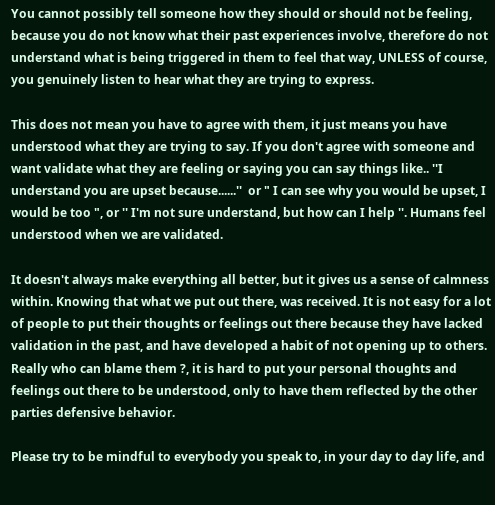You cannot possibly tell someone how they should or should not be feeling, because you do not know what their past experiences involve, therefore do not understand what is being triggered in them to feel that way, UNLESS of course, you genuinely listen to hear what they are trying to express.

This does not mean you have to agree with them, it just means you have understood what they are trying to say. If you don't agree with someone and want validate what they are feeling or saying you can say things like.. ''I understand you are upset because......''  or " I can see why you would be upset, I would be too ", or '' I'm not sure understand, but how can I help ''. Humans feel understood when we are validated.

It doesn't always make everything all better, but it gives us a sense of calmness within. Knowing that what we put out there, was received. It is not easy for a lot of people to put their thoughts or feelings out there because they have lacked validation in the past, and have developed a habit of not opening up to others. Really who can blame them ?, it is hard to put your personal thoughts and feelings out there to be understood, only to have them reflected by the other parties defensive behavior.

Please try to be mindful to everybody you speak to, in your day to day life, and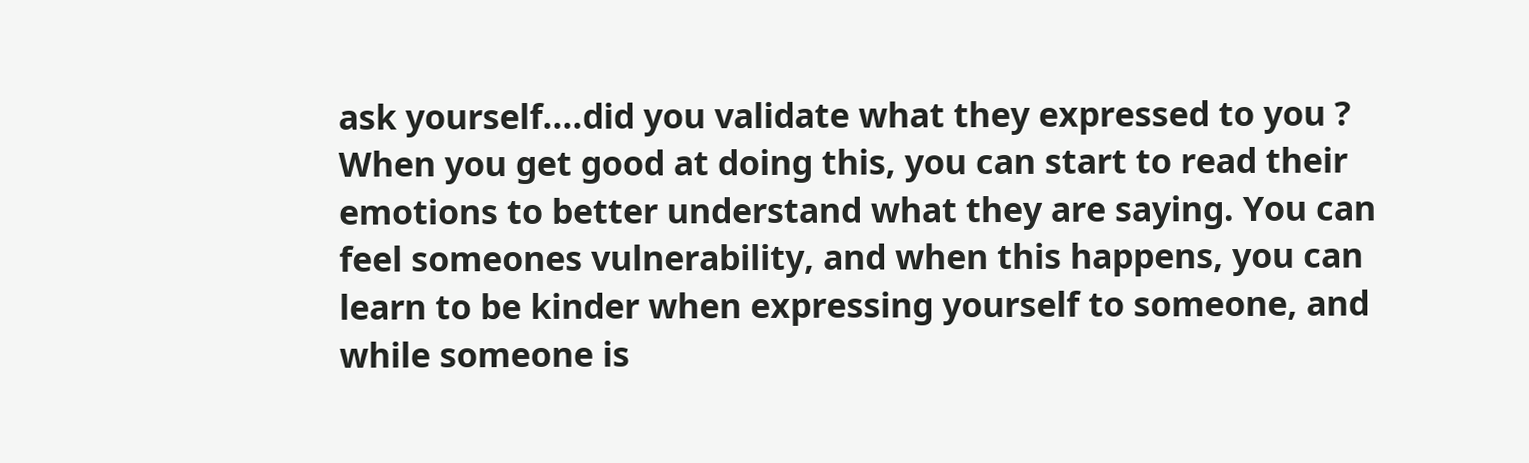ask yourself....did you validate what they expressed to you ?  When you get good at doing this, you can start to read their emotions to better understand what they are saying. You can feel someones vulnerability, and when this happens, you can learn to be kinder when expressing yourself to someone, and while someone is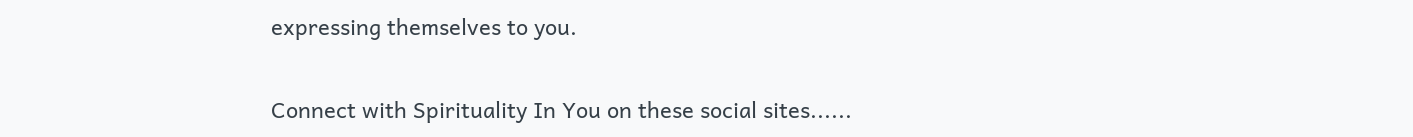expressing themselves to you.

Connect with Spirituality In You on these social sites......